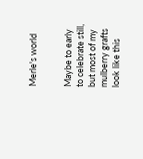Merle's world


Maybe to early to celebrate still, but most of my mulberry grafts look like this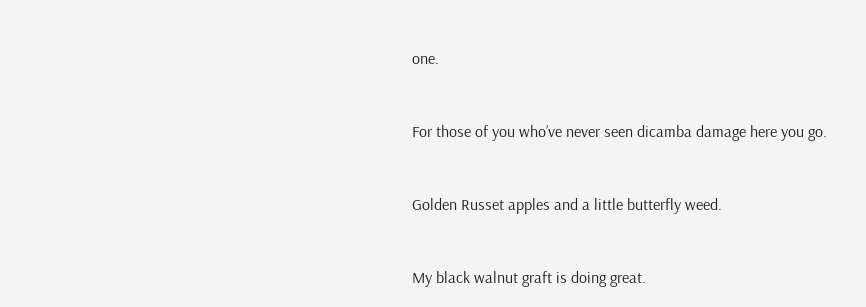one.


For those of you who’ve never seen dicamba damage here you go.


Golden Russet apples and a little butterfly weed.


My black walnut graft is doing great.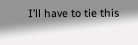I’ll have to tie this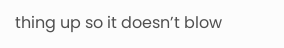thing up so it doesn’t blow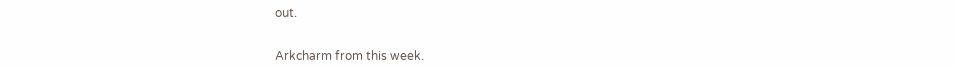out.


Arkcharm from this week.